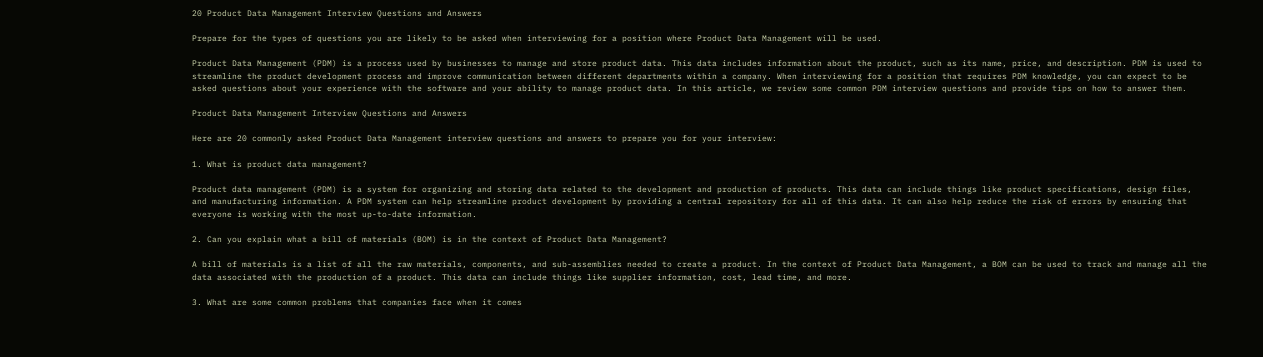20 Product Data Management Interview Questions and Answers

Prepare for the types of questions you are likely to be asked when interviewing for a position where Product Data Management will be used.

Product Data Management (PDM) is a process used by businesses to manage and store product data. This data includes information about the product, such as its name, price, and description. PDM is used to streamline the product development process and improve communication between different departments within a company. When interviewing for a position that requires PDM knowledge, you can expect to be asked questions about your experience with the software and your ability to manage product data. In this article, we review some common PDM interview questions and provide tips on how to answer them.

Product Data Management Interview Questions and Answers

Here are 20 commonly asked Product Data Management interview questions and answers to prepare you for your interview:

1. What is product data management?

Product data management (PDM) is a system for organizing and storing data related to the development and production of products. This data can include things like product specifications, design files, and manufacturing information. A PDM system can help streamline product development by providing a central repository for all of this data. It can also help reduce the risk of errors by ensuring that everyone is working with the most up-to-date information.

2. Can you explain what a bill of materials (BOM) is in the context of Product Data Management?

A bill of materials is a list of all the raw materials, components, and sub-assemblies needed to create a product. In the context of Product Data Management, a BOM can be used to track and manage all the data associated with the production of a product. This data can include things like supplier information, cost, lead time, and more.

3. What are some common problems that companies face when it comes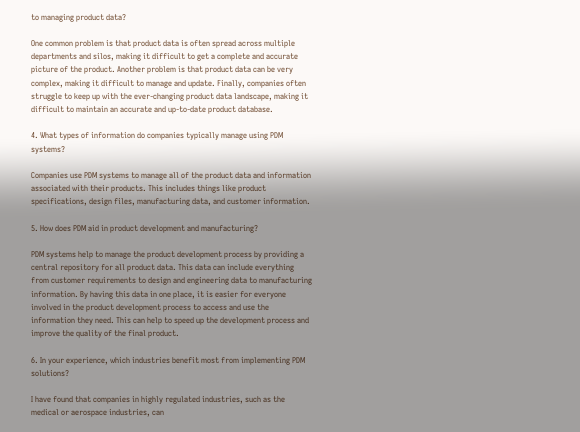to managing product data?

One common problem is that product data is often spread across multiple departments and silos, making it difficult to get a complete and accurate picture of the product. Another problem is that product data can be very complex, making it difficult to manage and update. Finally, companies often struggle to keep up with the ever-changing product data landscape, making it difficult to maintain an accurate and up-to-date product database.

4. What types of information do companies typically manage using PDM systems?

Companies use PDM systems to manage all of the product data and information associated with their products. This includes things like product specifications, design files, manufacturing data, and customer information.

5. How does PDM aid in product development and manufacturing?

PDM systems help to manage the product development process by providing a central repository for all product data. This data can include everything from customer requirements to design and engineering data to manufacturing information. By having this data in one place, it is easier for everyone involved in the product development process to access and use the information they need. This can help to speed up the development process and improve the quality of the final product.

6. In your experience, which industries benefit most from implementing PDM solutions?

I have found that companies in highly regulated industries, such as the medical or aerospace industries, can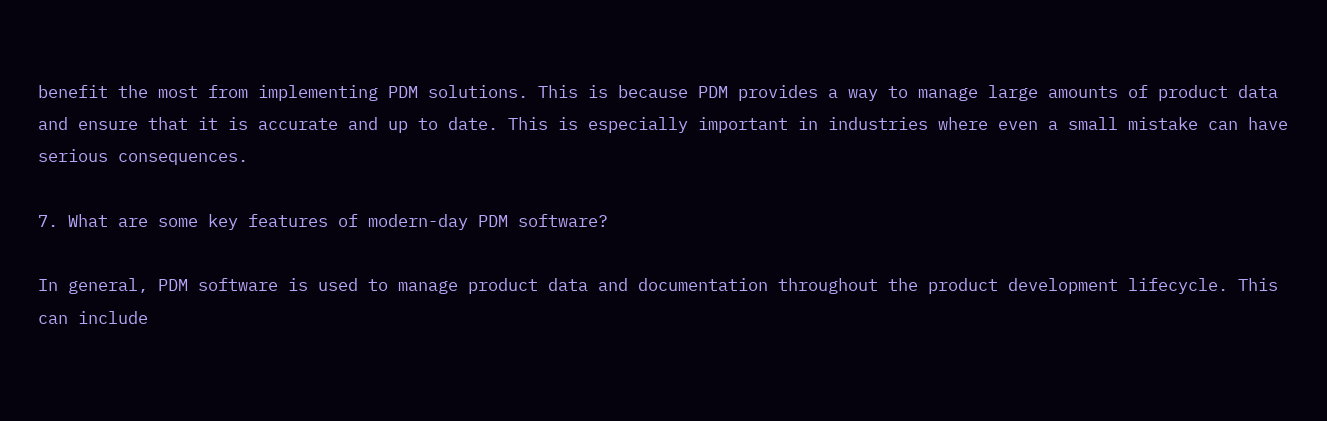benefit the most from implementing PDM solutions. This is because PDM provides a way to manage large amounts of product data and ensure that it is accurate and up to date. This is especially important in industries where even a small mistake can have serious consequences.

7. What are some key features of modern-day PDM software?

In general, PDM software is used to manage product data and documentation throughout the product development lifecycle. This can include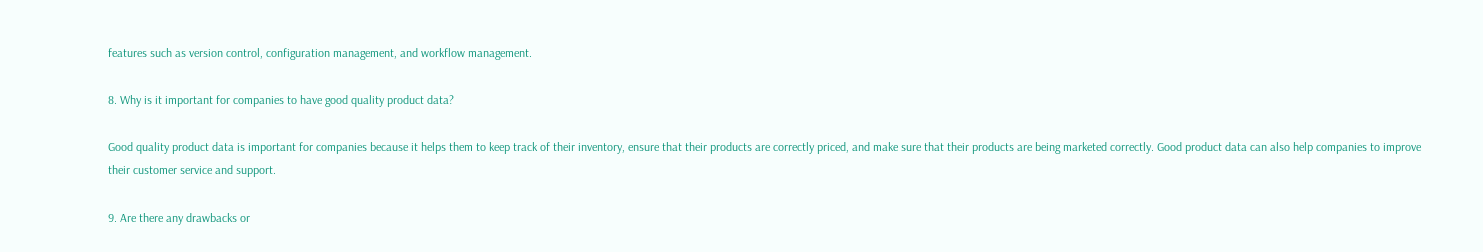features such as version control, configuration management, and workflow management.

8. Why is it important for companies to have good quality product data?

Good quality product data is important for companies because it helps them to keep track of their inventory, ensure that their products are correctly priced, and make sure that their products are being marketed correctly. Good product data can also help companies to improve their customer service and support.

9. Are there any drawbacks or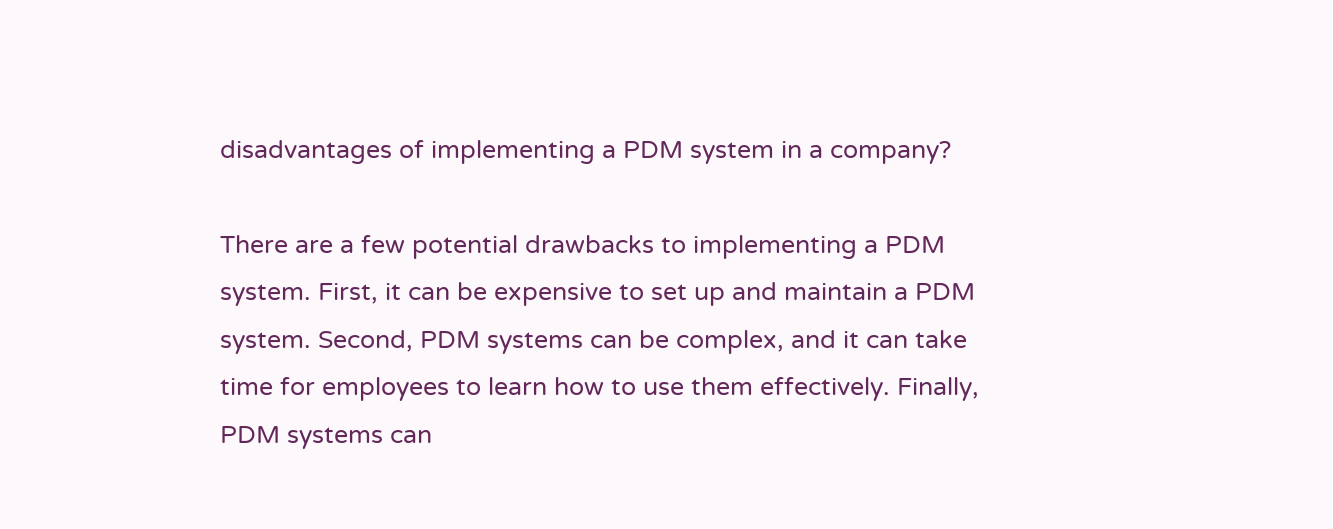disadvantages of implementing a PDM system in a company?

There are a few potential drawbacks to implementing a PDM system. First, it can be expensive to set up and maintain a PDM system. Second, PDM systems can be complex, and it can take time for employees to learn how to use them effectively. Finally, PDM systems can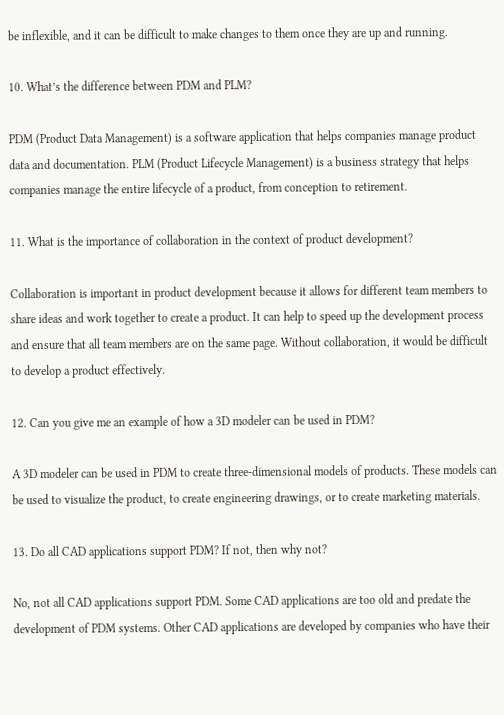be inflexible, and it can be difficult to make changes to them once they are up and running.

10. What’s the difference between PDM and PLM?

PDM (Product Data Management) is a software application that helps companies manage product data and documentation. PLM (Product Lifecycle Management) is a business strategy that helps companies manage the entire lifecycle of a product, from conception to retirement.

11. What is the importance of collaboration in the context of product development?

Collaboration is important in product development because it allows for different team members to share ideas and work together to create a product. It can help to speed up the development process and ensure that all team members are on the same page. Without collaboration, it would be difficult to develop a product effectively.

12. Can you give me an example of how a 3D modeler can be used in PDM?

A 3D modeler can be used in PDM to create three-dimensional models of products. These models can be used to visualize the product, to create engineering drawings, or to create marketing materials.

13. Do all CAD applications support PDM? If not, then why not?

No, not all CAD applications support PDM. Some CAD applications are too old and predate the development of PDM systems. Other CAD applications are developed by companies who have their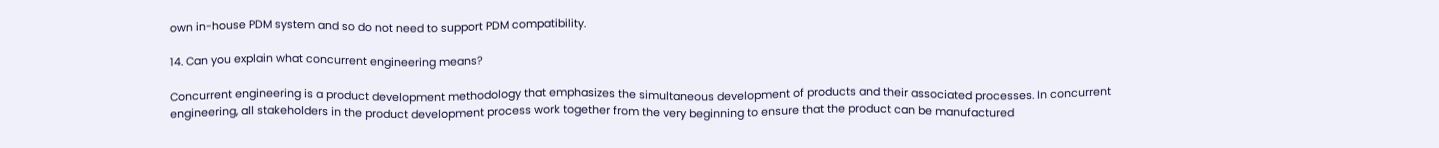own in-house PDM system and so do not need to support PDM compatibility.

14. Can you explain what concurrent engineering means?

Concurrent engineering is a product development methodology that emphasizes the simultaneous development of products and their associated processes. In concurrent engineering, all stakeholders in the product development process work together from the very beginning to ensure that the product can be manufactured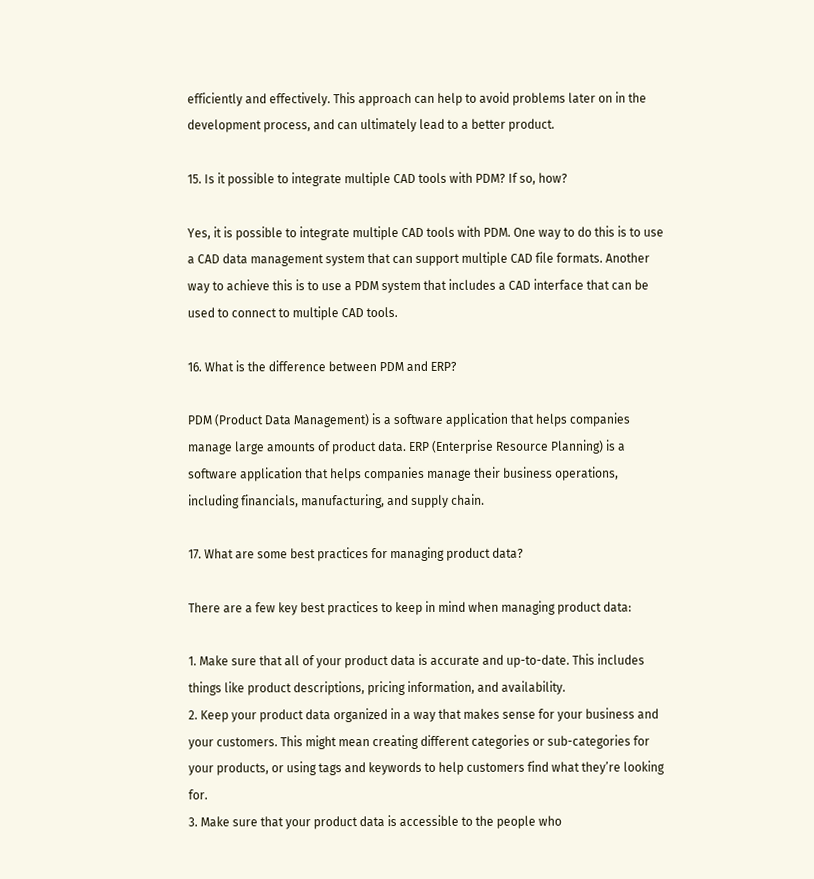efficiently and effectively. This approach can help to avoid problems later on in the development process, and can ultimately lead to a better product.

15. Is it possible to integrate multiple CAD tools with PDM? If so, how?

Yes, it is possible to integrate multiple CAD tools with PDM. One way to do this is to use a CAD data management system that can support multiple CAD file formats. Another way to achieve this is to use a PDM system that includes a CAD interface that can be used to connect to multiple CAD tools.

16. What is the difference between PDM and ERP?

PDM (Product Data Management) is a software application that helps companies manage large amounts of product data. ERP (Enterprise Resource Planning) is a software application that helps companies manage their business operations, including financials, manufacturing, and supply chain.

17. What are some best practices for managing product data?

There are a few key best practices to keep in mind when managing product data:

1. Make sure that all of your product data is accurate and up-to-date. This includes things like product descriptions, pricing information, and availability.
2. Keep your product data organized in a way that makes sense for your business and your customers. This might mean creating different categories or sub-categories for your products, or using tags and keywords to help customers find what they’re looking for.
3. Make sure that your product data is accessible to the people who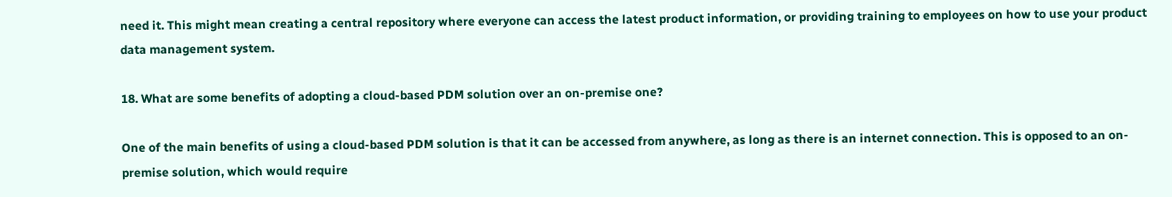need it. This might mean creating a central repository where everyone can access the latest product information, or providing training to employees on how to use your product data management system.

18. What are some benefits of adopting a cloud-based PDM solution over an on-premise one?

One of the main benefits of using a cloud-based PDM solution is that it can be accessed from anywhere, as long as there is an internet connection. This is opposed to an on-premise solution, which would require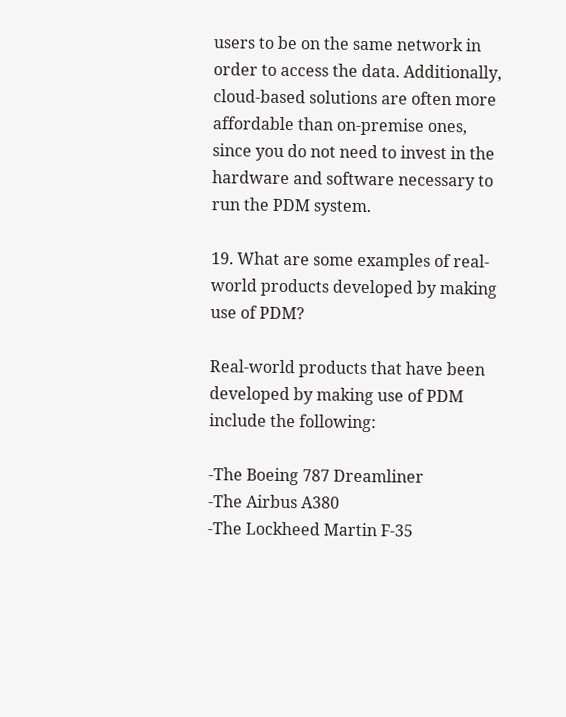users to be on the same network in order to access the data. Additionally, cloud-based solutions are often more affordable than on-premise ones, since you do not need to invest in the hardware and software necessary to run the PDM system.

19. What are some examples of real-world products developed by making use of PDM?

Real-world products that have been developed by making use of PDM include the following:

-The Boeing 787 Dreamliner
-The Airbus A380
-The Lockheed Martin F-35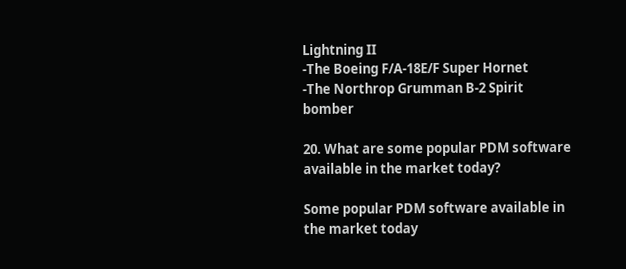Lightning II
-The Boeing F/A-18E/F Super Hornet
-The Northrop Grumman B-2 Spirit bomber

20. What are some popular PDM software available in the market today?

Some popular PDM software available in the market today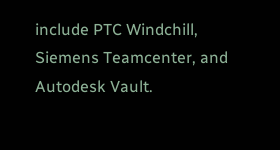include PTC Windchill, Siemens Teamcenter, and Autodesk Vault.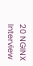20 NGINX Interview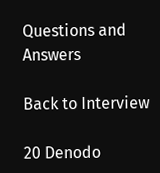Questions and Answers

Back to Interview

20 Denodo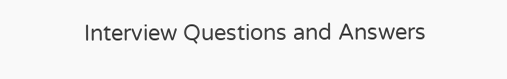Interview Questions and Answers